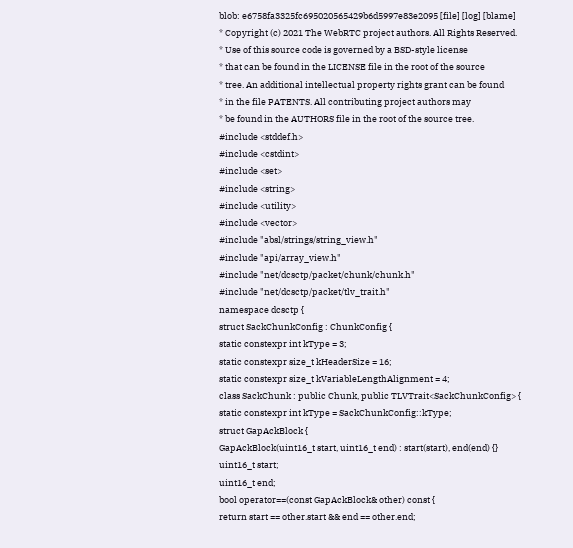blob: e6758fa3325fc695020565429b6d5997e83e2095 [file] [log] [blame]
* Copyright (c) 2021 The WebRTC project authors. All Rights Reserved.
* Use of this source code is governed by a BSD-style license
* that can be found in the LICENSE file in the root of the source
* tree. An additional intellectual property rights grant can be found
* in the file PATENTS. All contributing project authors may
* be found in the AUTHORS file in the root of the source tree.
#include <stddef.h>
#include <cstdint>
#include <set>
#include <string>
#include <utility>
#include <vector>
#include "absl/strings/string_view.h"
#include "api/array_view.h"
#include "net/dcsctp/packet/chunk/chunk.h"
#include "net/dcsctp/packet/tlv_trait.h"
namespace dcsctp {
struct SackChunkConfig : ChunkConfig {
static constexpr int kType = 3;
static constexpr size_t kHeaderSize = 16;
static constexpr size_t kVariableLengthAlignment = 4;
class SackChunk : public Chunk, public TLVTrait<SackChunkConfig> {
static constexpr int kType = SackChunkConfig::kType;
struct GapAckBlock {
GapAckBlock(uint16_t start, uint16_t end) : start(start), end(end) {}
uint16_t start;
uint16_t end;
bool operator==(const GapAckBlock& other) const {
return start == other.start && end == other.end;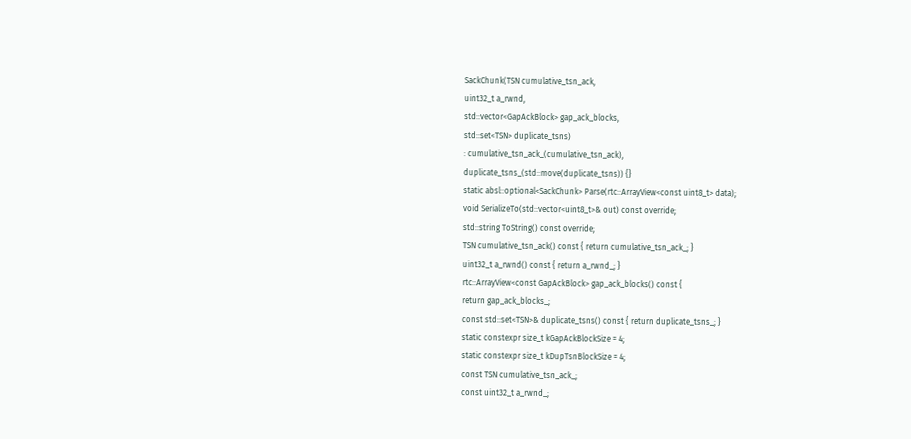SackChunk(TSN cumulative_tsn_ack,
uint32_t a_rwnd,
std::vector<GapAckBlock> gap_ack_blocks,
std::set<TSN> duplicate_tsns)
: cumulative_tsn_ack_(cumulative_tsn_ack),
duplicate_tsns_(std::move(duplicate_tsns)) {}
static absl::optional<SackChunk> Parse(rtc::ArrayView<const uint8_t> data);
void SerializeTo(std::vector<uint8_t>& out) const override;
std::string ToString() const override;
TSN cumulative_tsn_ack() const { return cumulative_tsn_ack_; }
uint32_t a_rwnd() const { return a_rwnd_; }
rtc::ArrayView<const GapAckBlock> gap_ack_blocks() const {
return gap_ack_blocks_;
const std::set<TSN>& duplicate_tsns() const { return duplicate_tsns_; }
static constexpr size_t kGapAckBlockSize = 4;
static constexpr size_t kDupTsnBlockSize = 4;
const TSN cumulative_tsn_ack_;
const uint32_t a_rwnd_;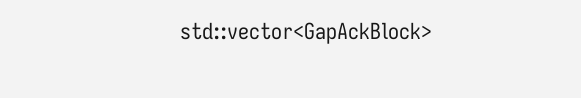std::vector<GapAckBlock>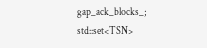gap_ack_blocks_;
std::set<TSN>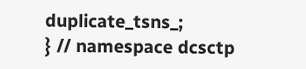duplicate_tsns_;
} // namespace dcsctp